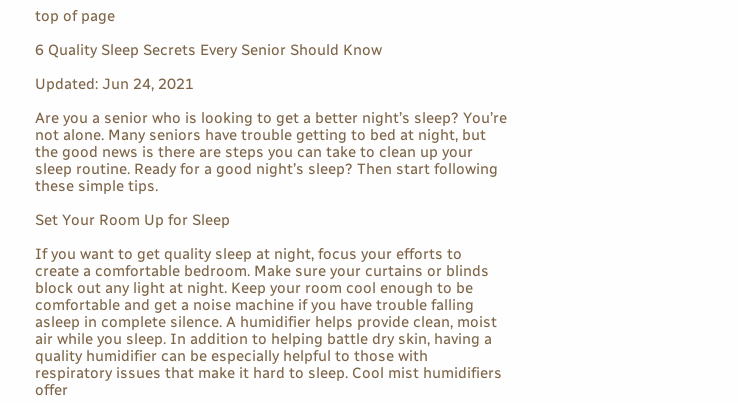top of page

6 Quality Sleep Secrets Every Senior Should Know

Updated: Jun 24, 2021

Are you a senior who is looking to get a better night’s sleep? You’re not alone. Many seniors have trouble getting to bed at night, but the good news is there are steps you can take to clean up your sleep routine. Ready for a good night’s sleep? Then start following these simple tips.

Set Your Room Up for Sleep

If you want to get quality sleep at night, focus your efforts to create a comfortable bedroom. Make sure your curtains or blinds block out any light at night. Keep your room cool enough to be comfortable and get a noise machine if you have trouble falling asleep in complete silence. A humidifier helps provide clean, moist air while you sleep. In addition to helping battle dry skin, having a quality humidifier can be especially helpful to those with respiratory issues that make it hard to sleep. Cool mist humidifiers offer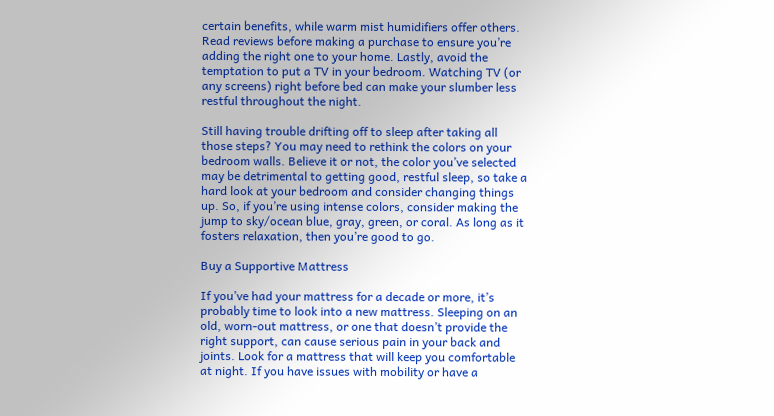certain benefits, while warm mist humidifiers offer others. Read reviews before making a purchase to ensure you’re adding the right one to your home. Lastly, avoid the temptation to put a TV in your bedroom. Watching TV (or any screens) right before bed can make your slumber less restful throughout the night.

Still having trouble drifting off to sleep after taking all those steps? You may need to rethink the colors on your bedroom walls. Believe it or not, the color you’ve selected may be detrimental to getting good, restful sleep, so take a hard look at your bedroom and consider changing things up. So, if you’re using intense colors, consider making the jump to sky/ocean blue, gray, green, or coral. As long as it fosters relaxation, then you’re good to go.

Buy a Supportive Mattress

If you’ve had your mattress for a decade or more, it’s probably time to look into a new mattress. Sleeping on an old, worn-out mattress, or one that doesn’t provide the right support, can cause serious pain in your back and joints. Look for a mattress that will keep you comfortable at night. If you have issues with mobility or have a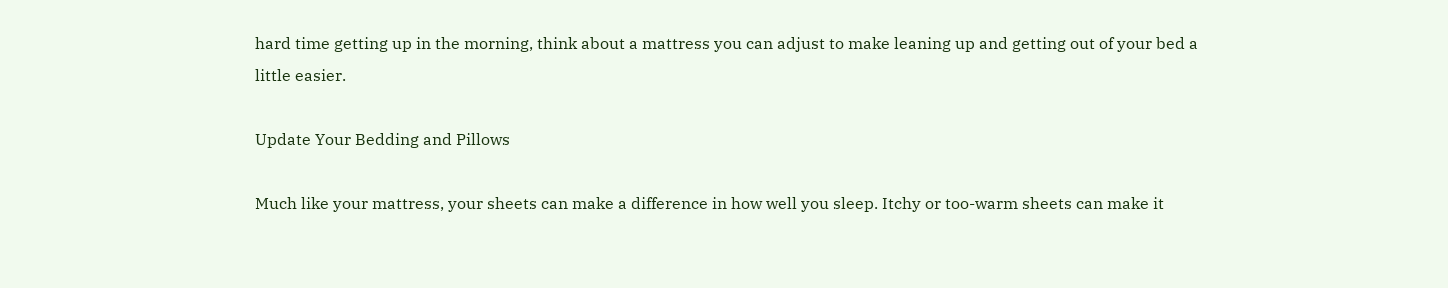hard time getting up in the morning, think about a mattress you can adjust to make leaning up and getting out of your bed a little easier.

Update Your Bedding and Pillows

Much like your mattress, your sheets can make a difference in how well you sleep. Itchy or too-warm sheets can make it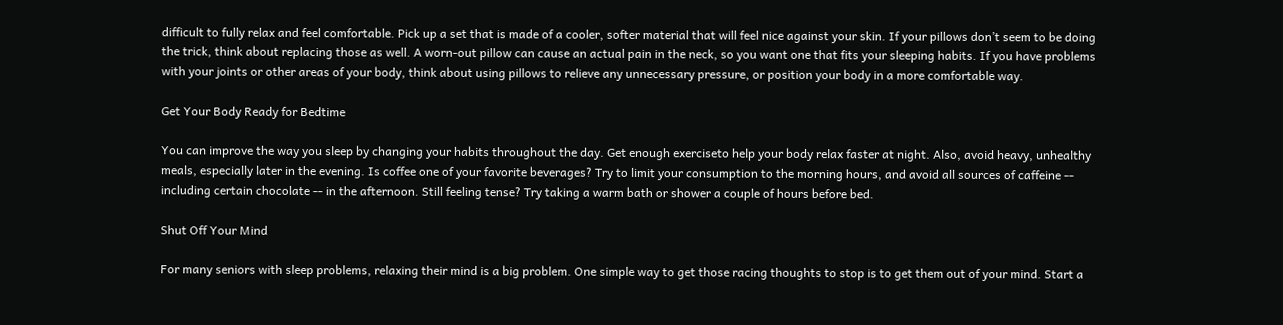difficult to fully relax and feel comfortable. Pick up a set that is made of a cooler, softer material that will feel nice against your skin. If your pillows don’t seem to be doing the trick, think about replacing those as well. A worn-out pillow can cause an actual pain in the neck, so you want one that fits your sleeping habits. If you have problems with your joints or other areas of your body, think about using pillows to relieve any unnecessary pressure, or position your body in a more comfortable way.

Get Your Body Ready for Bedtime

You can improve the way you sleep by changing your habits throughout the day. Get enough exerciseto help your body relax faster at night. Also, avoid heavy, unhealthy meals, especially later in the evening. Is coffee one of your favorite beverages? Try to limit your consumption to the morning hours, and avoid all sources of caffeine -- including certain chocolate -- in the afternoon. Still feeling tense? Try taking a warm bath or shower a couple of hours before bed.

Shut Off Your Mind

For many seniors with sleep problems, relaxing their mind is a big problem. One simple way to get those racing thoughts to stop is to get them out of your mind. Start a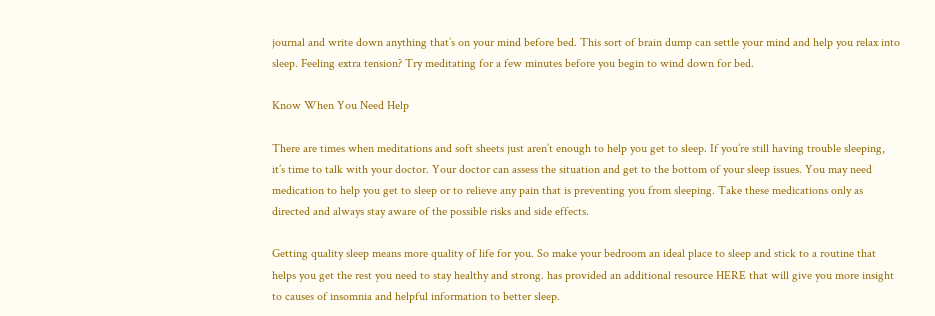journal and write down anything that’s on your mind before bed. This sort of brain dump can settle your mind and help you relax into sleep. Feeling extra tension? Try meditating for a few minutes before you begin to wind down for bed.

Know When You Need Help

There are times when meditations and soft sheets just aren’t enough to help you get to sleep. If you’re still having trouble sleeping, it’s time to talk with your doctor. Your doctor can assess the situation and get to the bottom of your sleep issues. You may need medication to help you get to sleep or to relieve any pain that is preventing you from sleeping. Take these medications only as directed and always stay aware of the possible risks and side effects.

Getting quality sleep means more quality of life for you. So make your bedroom an ideal place to sleep and stick to a routine that helps you get the rest you need to stay healthy and strong. has provided an additional resource HERE that will give you more insight to causes of insomnia and helpful information to better sleep.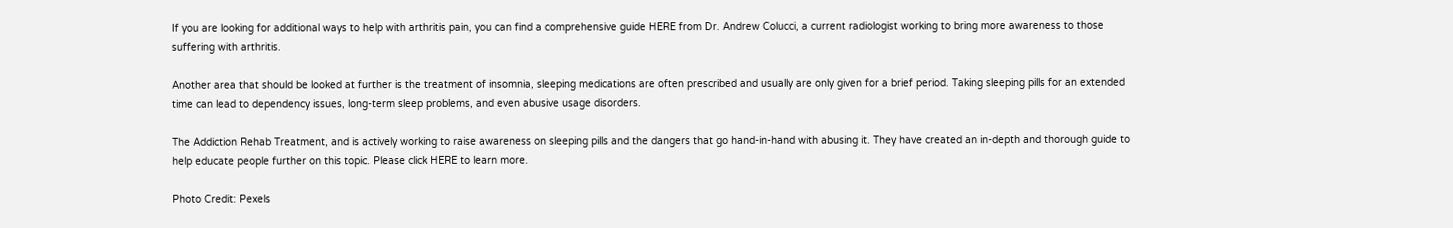If you are looking for additional ways to help with arthritis pain, you can find a comprehensive guide HERE from Dr. Andrew Colucci, a current radiologist working to bring more awareness to those suffering with arthritis.

Another area that should be looked at further is the treatment of insomnia, sleeping medications are often prescribed and usually are only given for a brief period. Taking sleeping pills for an extended time can lead to dependency issues, long-term sleep problems, and even abusive usage disorders.

The Addiction Rehab Treatment, and is actively working to raise awareness on sleeping pills and the dangers that go hand-in-hand with abusing it. They have created an in-depth and thorough guide to help educate people further on this topic. Please click HERE to learn more.

Photo Credit: Pexels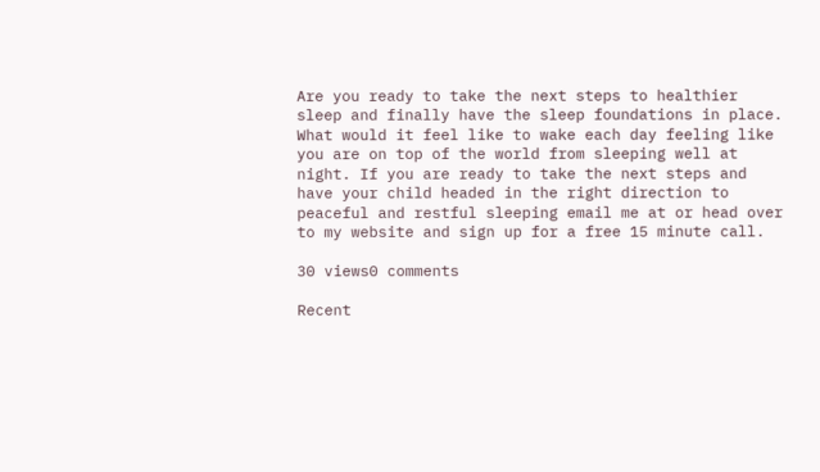Are you ready to take the next steps to healthier sleep and finally have the sleep foundations in place. What would it feel like to wake each day feeling like you are on top of the world from sleeping well at night. If you are ready to take the next steps and have your child headed in the right direction to peaceful and restful sleeping email me at or head over to my website and sign up for a free 15 minute call.

30 views0 comments

Recent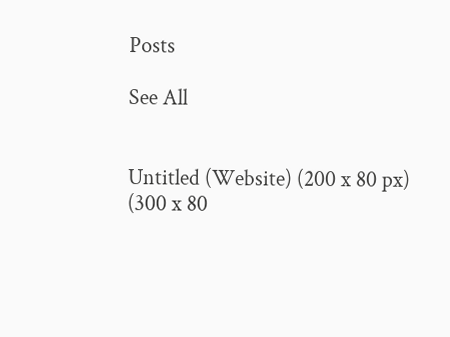Posts

See All


Untitled (Website) (200 x 80 px) (300 x 80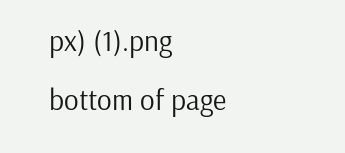px) (1).png
bottom of page